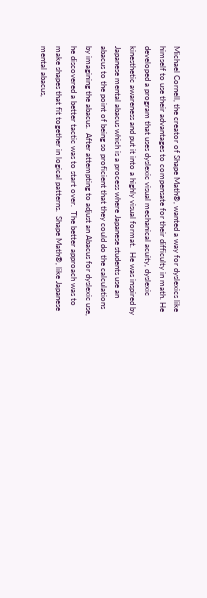Michael Cornell, the creator of Shape Math®, wanted a way for dyslexics like himself to use their advantages to compensate for their difficulty in math. He developed a program that uses dyslexic visual mechanical acuity, dyslexic kinesthetic awareness and put it into a highly visual format.  He was inspired by Japanese mental abacus which is a process where Japanese students use an abacus to the point of being so proficient that they could do the calculations by imagining the abacus.  After attempting to adjust an Abacus for dyslexic use, he discovered a better tactic was to start over.  The better approach was to make shapes that fit together in logical patterns.  Shape Math®, like Japanese mental abacus,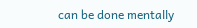can be done mentally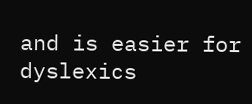and is easier for dyslexics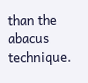than the abacus technique.